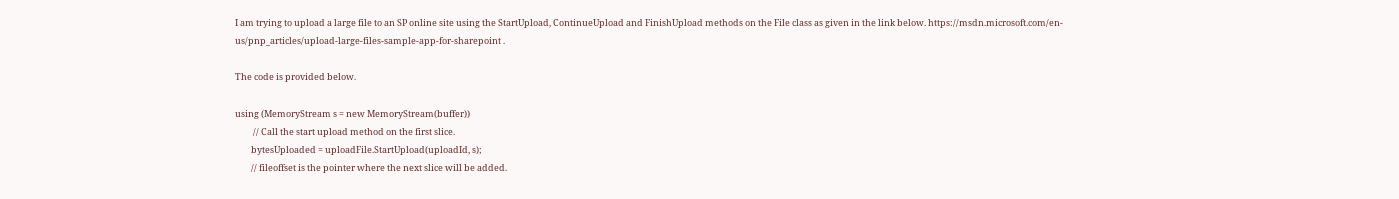I am trying to upload a large file to an SP online site using the StartUpload, ContinueUpload and FinishUpload methods on the File class as given in the link below. https://msdn.microsoft.com/en-us/pnp_articles/upload-large-files-sample-app-for-sharepoint .

The code is provided below.

using (MemoryStream s = new MemoryStream(buffer))
         // Call the start upload method on the first slice.
        bytesUploaded = uploadFile.StartUpload(uploadId, s);
        // fileoffset is the pointer where the next slice will be added.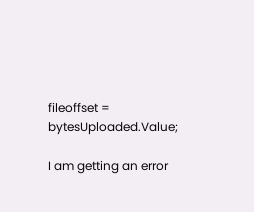fileoffset = bytesUploaded.Value;

I am getting an error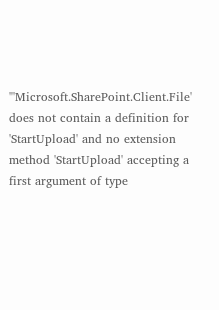"'Microsoft.SharePoint.Client.File' does not contain a definition for 'StartUpload' and no extension method 'StartUpload' accepting a first argument of type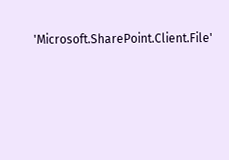'Microsoft.SharePoint.Client.File'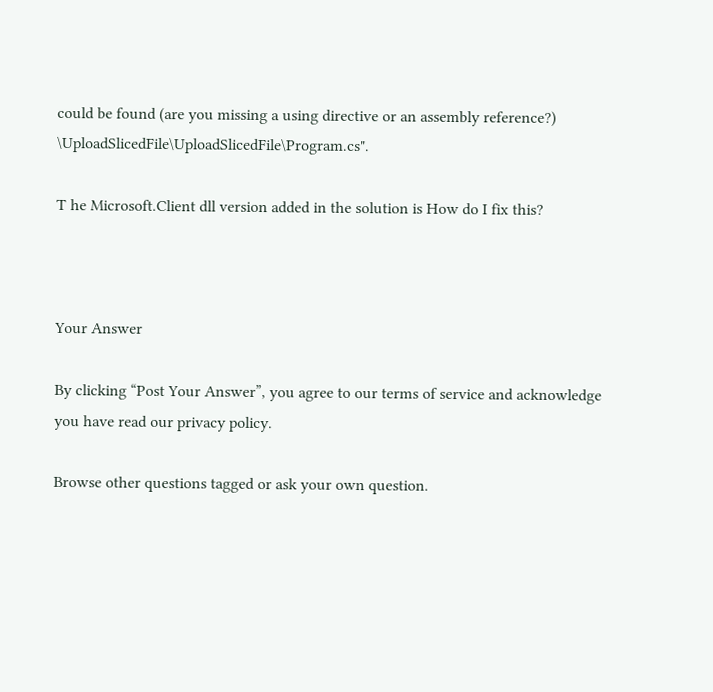could be found (are you missing a using directive or an assembly reference?) \UploadSlicedFile\UploadSlicedFile\Program.cs".

T he Microsoft.Client dll version added in the solution is How do I fix this?



Your Answer

By clicking “Post Your Answer”, you agree to our terms of service and acknowledge you have read our privacy policy.

Browse other questions tagged or ask your own question.